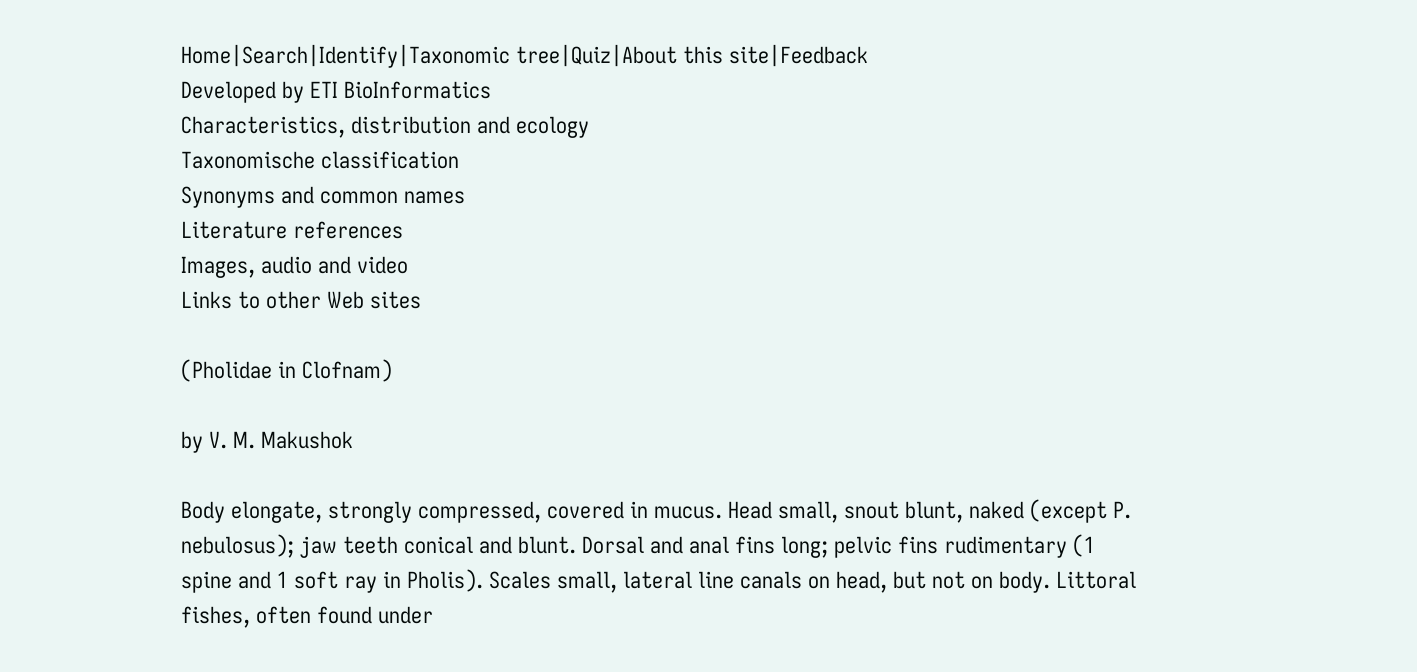Home|Search|Identify|Taxonomic tree|Quiz|About this site|Feedback
Developed by ETI BioInformatics
Characteristics, distribution and ecology
Taxonomische classification
Synonyms and common names
Literature references
Images, audio and video
Links to other Web sites

(Pholidae in Clofnam)

by V. M. Makushok

Body elongate, strongly compressed, covered in mucus. Head small, snout blunt, naked (except P. nebulosus); jaw teeth conical and blunt. Dorsal and anal fins long; pelvic fins rudimentary (1 spine and 1 soft ray in Pholis). Scales small, lateral line canals on head, but not on body. Littoral fishes, often found under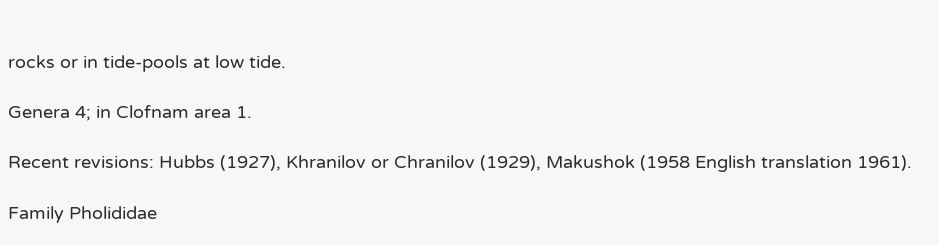rocks or in tide-pools at low tide.

Genera 4; in Clofnam area 1.

Recent revisions: Hubbs (1927), Khranilov or Chranilov (1929), Makushok (1958 English translation 1961).

Family Pholididae